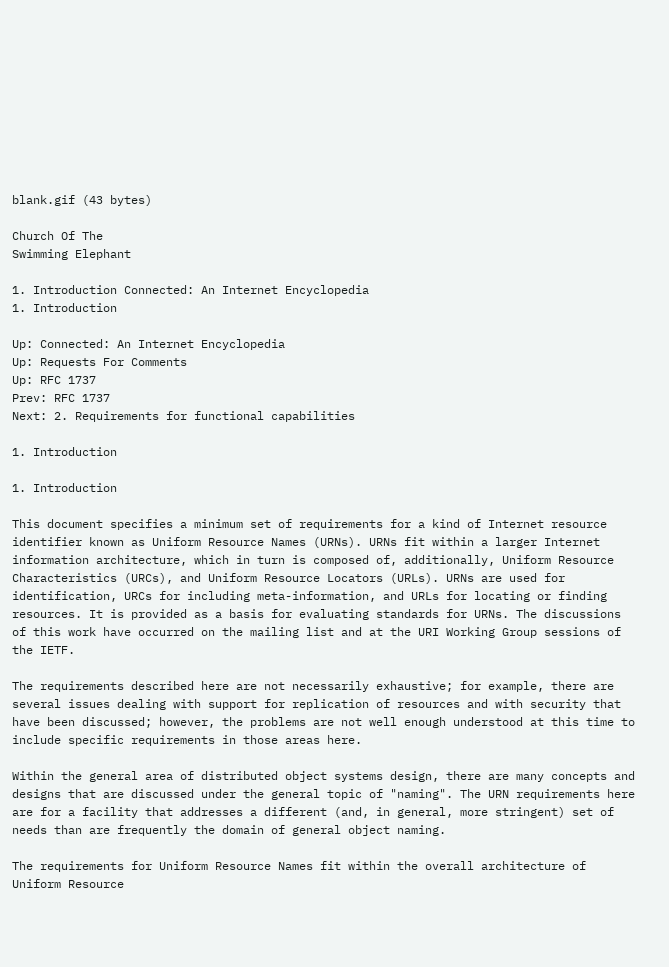blank.gif (43 bytes)

Church Of The
Swimming Elephant

1. Introduction Connected: An Internet Encyclopedia
1. Introduction

Up: Connected: An Internet Encyclopedia
Up: Requests For Comments
Up: RFC 1737
Prev: RFC 1737
Next: 2. Requirements for functional capabilities

1. Introduction

1. Introduction

This document specifies a minimum set of requirements for a kind of Internet resource identifier known as Uniform Resource Names (URNs). URNs fit within a larger Internet information architecture, which in turn is composed of, additionally, Uniform Resource Characteristics (URCs), and Uniform Resource Locators (URLs). URNs are used for identification, URCs for including meta-information, and URLs for locating or finding resources. It is provided as a basis for evaluating standards for URNs. The discussions of this work have occurred on the mailing list and at the URI Working Group sessions of the IETF.

The requirements described here are not necessarily exhaustive; for example, there are several issues dealing with support for replication of resources and with security that have been discussed; however, the problems are not well enough understood at this time to include specific requirements in those areas here.

Within the general area of distributed object systems design, there are many concepts and designs that are discussed under the general topic of "naming". The URN requirements here are for a facility that addresses a different (and, in general, more stringent) set of needs than are frequently the domain of general object naming.

The requirements for Uniform Resource Names fit within the overall architecture of Uniform Resource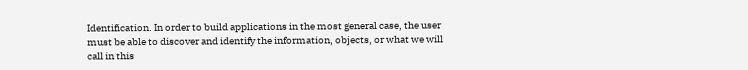Identification. In order to build applications in the most general case, the user must be able to discover and identify the information, objects, or what we will call in this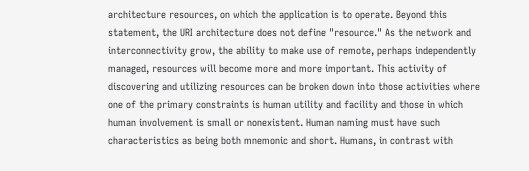architecture resources, on which the application is to operate. Beyond this statement, the URI architecture does not define "resource." As the network and interconnectivity grow, the ability to make use of remote, perhaps independently managed, resources will become more and more important. This activity of discovering and utilizing resources can be broken down into those activities where one of the primary constraints is human utility and facility and those in which human involvement is small or nonexistent. Human naming must have such characteristics as being both mnemonic and short. Humans, in contrast with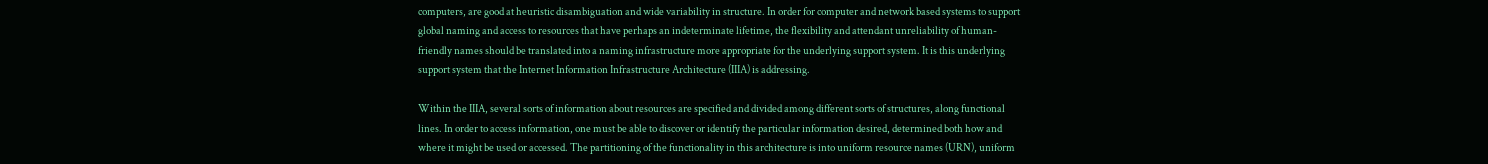computers, are good at heuristic disambiguation and wide variability in structure. In order for computer and network based systems to support global naming and access to resources that have perhaps an indeterminate lifetime, the flexibility and attendant unreliability of human-friendly names should be translated into a naming infrastructure more appropriate for the underlying support system. It is this underlying support system that the Internet Information Infrastructure Architecture (IIIA) is addressing.

Within the IIIA, several sorts of information about resources are specified and divided among different sorts of structures, along functional lines. In order to access information, one must be able to discover or identify the particular information desired, determined both how and where it might be used or accessed. The partitioning of the functionality in this architecture is into uniform resource names (URN), uniform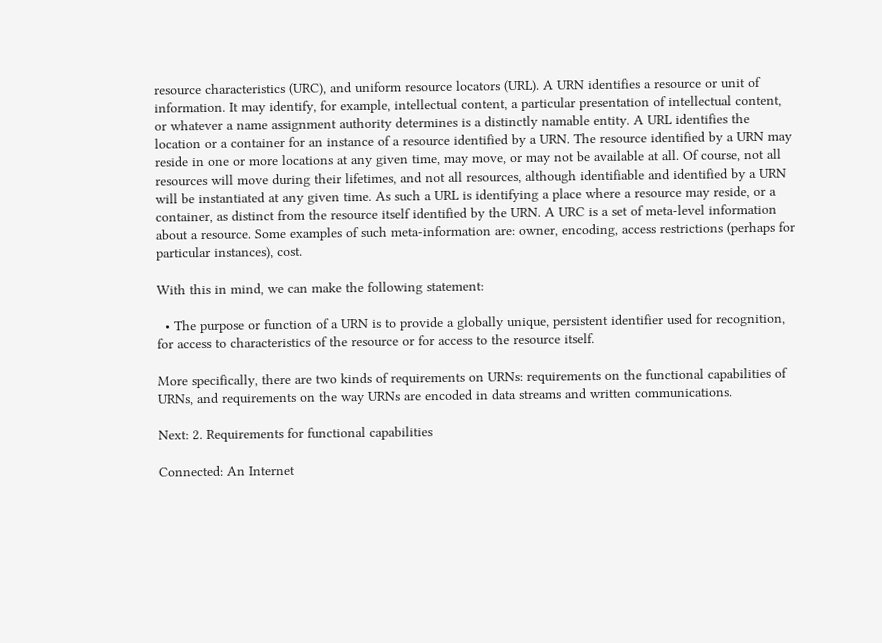resource characteristics (URC), and uniform resource locators (URL). A URN identifies a resource or unit of information. It may identify, for example, intellectual content, a particular presentation of intellectual content, or whatever a name assignment authority determines is a distinctly namable entity. A URL identifies the location or a container for an instance of a resource identified by a URN. The resource identified by a URN may reside in one or more locations at any given time, may move, or may not be available at all. Of course, not all resources will move during their lifetimes, and not all resources, although identifiable and identified by a URN will be instantiated at any given time. As such a URL is identifying a place where a resource may reside, or a container, as distinct from the resource itself identified by the URN. A URC is a set of meta-level information about a resource. Some examples of such meta-information are: owner, encoding, access restrictions (perhaps for particular instances), cost.

With this in mind, we can make the following statement:

  • The purpose or function of a URN is to provide a globally unique, persistent identifier used for recognition, for access to characteristics of the resource or for access to the resource itself.

More specifically, there are two kinds of requirements on URNs: requirements on the functional capabilities of URNs, and requirements on the way URNs are encoded in data streams and written communications.

Next: 2. Requirements for functional capabilities

Connected: An Internet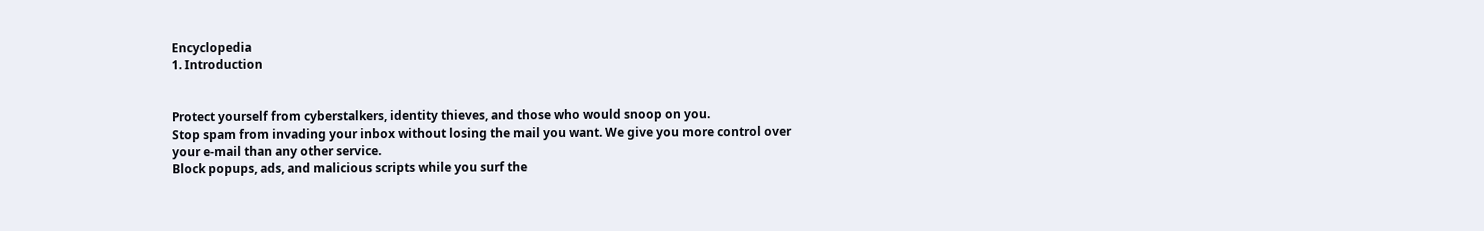Encyclopedia
1. Introduction


Protect yourself from cyberstalkers, identity thieves, and those who would snoop on you.
Stop spam from invading your inbox without losing the mail you want. We give you more control over your e-mail than any other service.
Block popups, ads, and malicious scripts while you surf the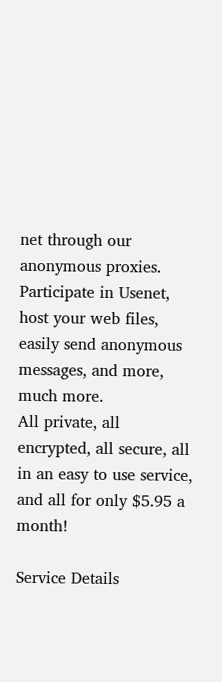net through our anonymous proxies.
Participate in Usenet, host your web files, easily send anonymous messages, and more, much more.
All private, all encrypted, all secure, all in an easy to use service, and all for only $5.95 a month!

Service Details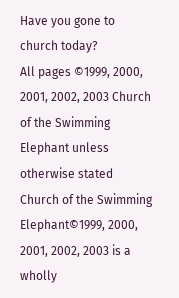Have you gone to church today?
All pages ©1999, 2000, 2001, 2002, 2003 Church of the Swimming Elephant unless otherwise stated
Church of the Swimming Elephant©1999, 2000, 2001, 2002, 2003 is a wholly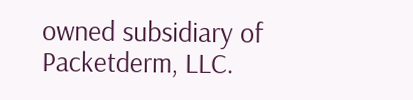owned subsidiary of Packetderm, LLC.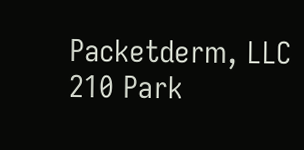Packetderm, LLC
210 Park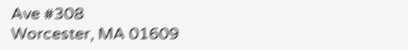Ave #308
Worcester, MA 01609